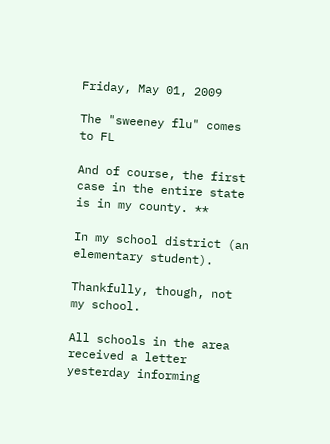Friday, May 01, 2009

The "sweeney flu" comes to FL

And of course, the first case in the entire state is in my county. **

In my school district (an elementary student).

Thankfully, though, not my school.

All schools in the area received a letter yesterday informing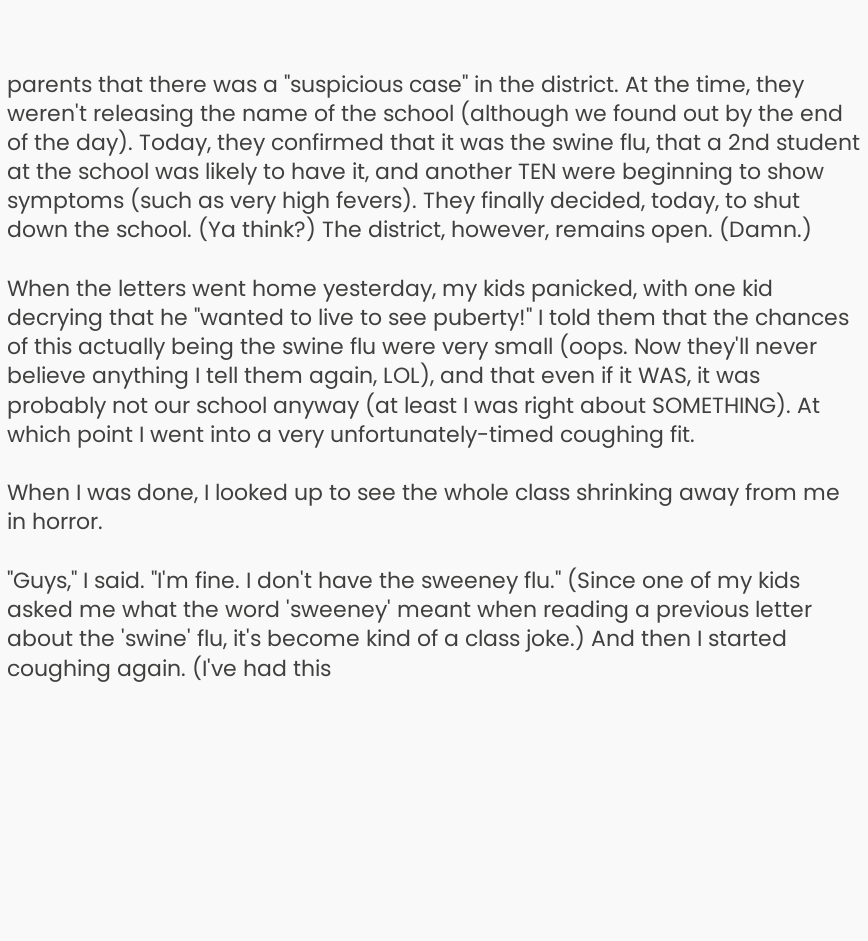parents that there was a "suspicious case" in the district. At the time, they weren't releasing the name of the school (although we found out by the end of the day). Today, they confirmed that it was the swine flu, that a 2nd student at the school was likely to have it, and another TEN were beginning to show symptoms (such as very high fevers). They finally decided, today, to shut down the school. (Ya think?) The district, however, remains open. (Damn.)

When the letters went home yesterday, my kids panicked, with one kid decrying that he "wanted to live to see puberty!" I told them that the chances of this actually being the swine flu were very small (oops. Now they'll never believe anything I tell them again, LOL), and that even if it WAS, it was probably not our school anyway (at least I was right about SOMETHING). At which point I went into a very unfortunately-timed coughing fit.

When I was done, I looked up to see the whole class shrinking away from me in horror.

"Guys," I said. "I'm fine. I don't have the sweeney flu." (Since one of my kids asked me what the word 'sweeney' meant when reading a previous letter about the 'swine' flu, it's become kind of a class joke.) And then I started coughing again. (I've had this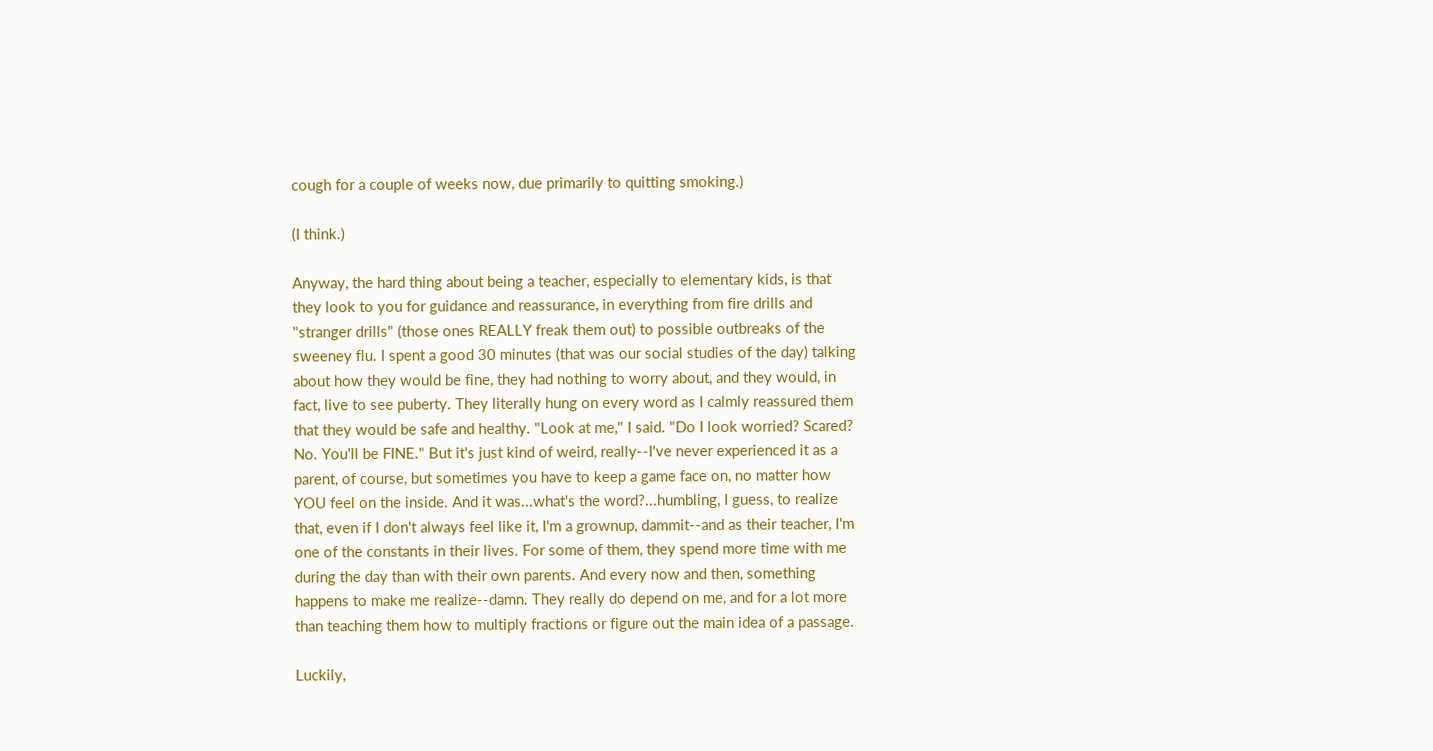cough for a couple of weeks now, due primarily to quitting smoking.)

(I think.)

Anyway, the hard thing about being a teacher, especially to elementary kids, is that they look to you for guidance and reassurance, in everything from fire drills and "stranger drills" (those ones REALLY freak them out) to possible outbreaks of the sweeney flu. I spent a good 30 minutes (that was our social studies of the day) talking about how they would be fine, they had nothing to worry about, and they would, in fact, live to see puberty. They literally hung on every word as I calmly reassured them that they would be safe and healthy. "Look at me," I said. "Do I look worried? Scared? No. You'll be FINE." But it's just kind of weird, really--I've never experienced it as a parent, of course, but sometimes you have to keep a game face on, no matter how YOU feel on the inside. And it was...what's the word?...humbling, I guess, to realize that, even if I don't always feel like it, I'm a grownup, dammit--and as their teacher, I'm one of the constants in their lives. For some of them, they spend more time with me during the day than with their own parents. And every now and then, something happens to make me realize--damn. They really do depend on me, and for a lot more than teaching them how to multiply fractions or figure out the main idea of a passage.

Luckily,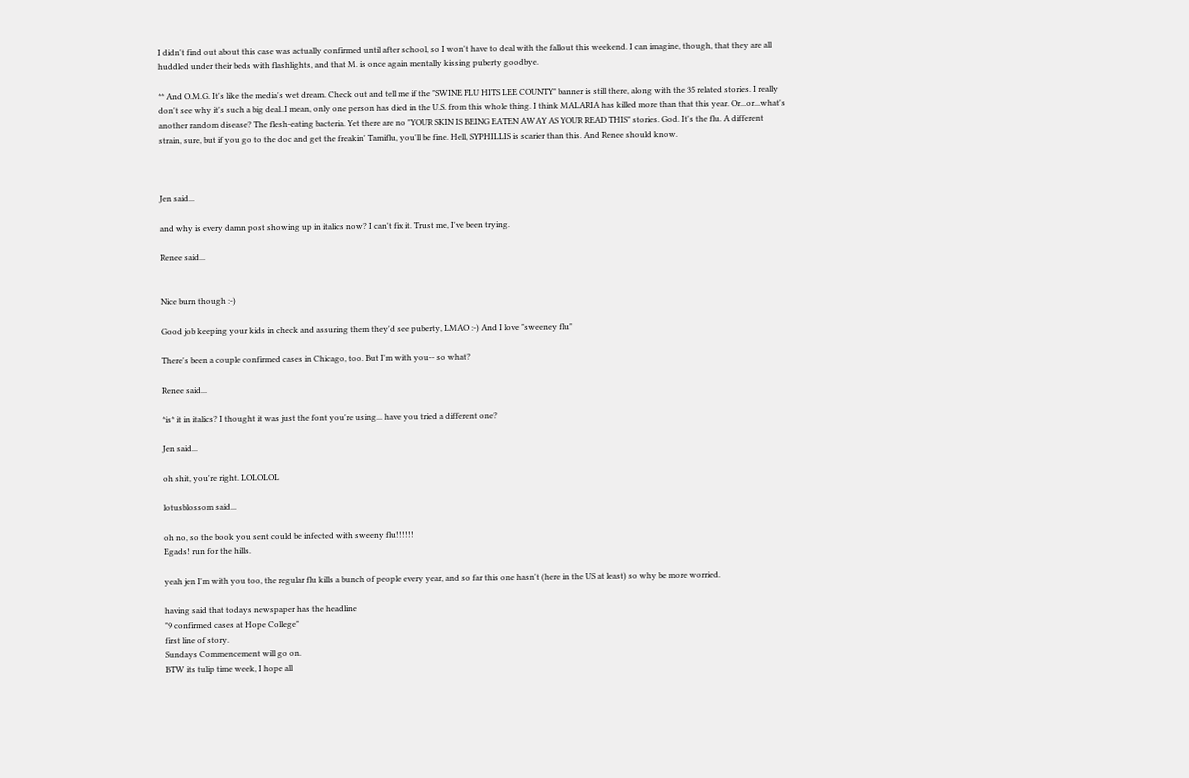I didn't find out about this case was actually confirmed until after school, so I won't have to deal with the fallout this weekend. I can imagine, though, that they are all huddled under their beds with flashlights, and that M. is once again mentally kissing puberty goodbye.

** And O.M.G. It's like the media's wet dream. Check out and tell me if the "SWINE FLU HITS LEE COUNTY" banner is still there, along with the 35 related stories. I really don't see why it's such a big deal..I mean, only one person has died in the U.S. from this whole thing. I think MALARIA has killed more than that this year. Or...or...what's another random disease? The flesh-eating bacteria. Yet there are no "YOUR SKIN IS BEING EATEN AWAY AS YOUR READ THIS" stories. God. It's the flu. A different strain, sure, but if you go to the doc and get the freakin' Tamiflu, you'll be fine. Hell, SYPHILLIS is scarier than this. And Renee should know.



Jen said...

and why is every damn post showing up in italics now? I can't fix it. Trust me, I've been trying.

Renee said...


Nice burn though :-)

Good job keeping your kids in check and assuring them they'd see puberty, LMAO :-) And I love "sweeney flu"

There's been a couple confirmed cases in Chicago, too. But I'm with you-- so what?

Renee said...

*is* it in italics? I thought it was just the font you're using... have you tried a different one?

Jen said...

oh shit, you're right. LOLOLOL

lotusblossom said...

oh no, so the book you sent could be infected with sweeny flu!!!!!!
Egads! run for the hills.

yeah jen I'm with you too, the regular flu kills a bunch of people every year, and so far this one hasn't (here in the US at least) so why be more worried.

having said that todays newspaper has the headline
"9 confirmed cases at Hope College"
first line of story.
Sundays Commencement will go on.
BTW its tulip time week, I hope all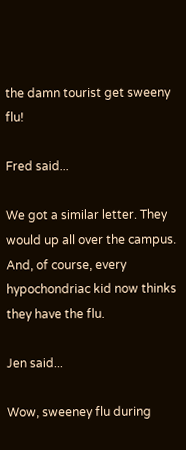the damn tourist get sweeny flu!

Fred said...

We got a similar letter. They would up all over the campus. And, of course, every hypochondriac kid now thinks they have the flu.

Jen said...

Wow, sweeney flu during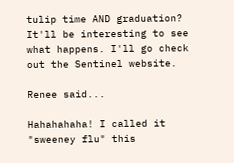tulip time AND graduation? It'll be interesting to see what happens. I'll go check out the Sentinel website.

Renee said...

Hahahahaha! I called it "sweeney flu" this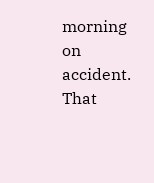morning on accident. That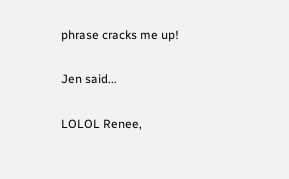phrase cracks me up!

Jen said...

LOLOL Renee,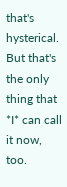that's hysterical. But that's the only thing that *I* can call it now, too.